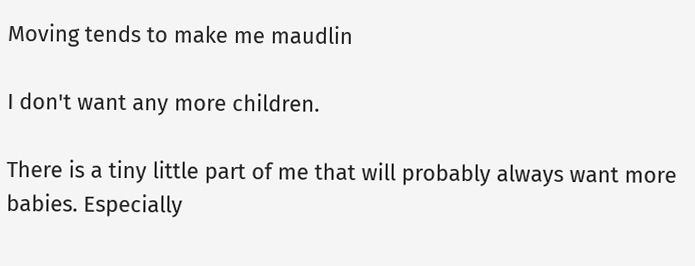Moving tends to make me maudlin

I don't want any more children.

There is a tiny little part of me that will probably always want more babies. Especially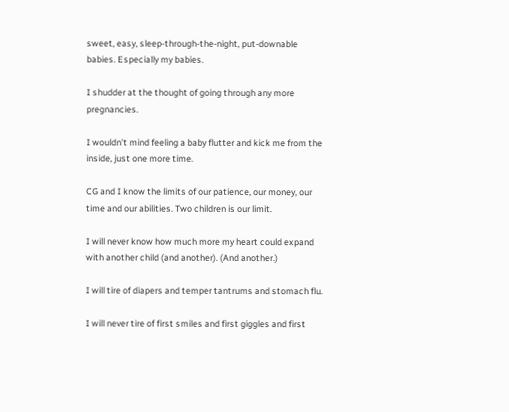sweet, easy, sleep-through-the-night, put-downable babies. Especially my babies.

I shudder at the thought of going through any more pregnancies.

I wouldn't mind feeling a baby flutter and kick me from the inside, just one more time.

CG and I know the limits of our patience, our money, our time and our abilities. Two children is our limit.

I will never know how much more my heart could expand with another child (and another). (And another.)

I will tire of diapers and temper tantrums and stomach flu.

I will never tire of first smiles and first giggles and first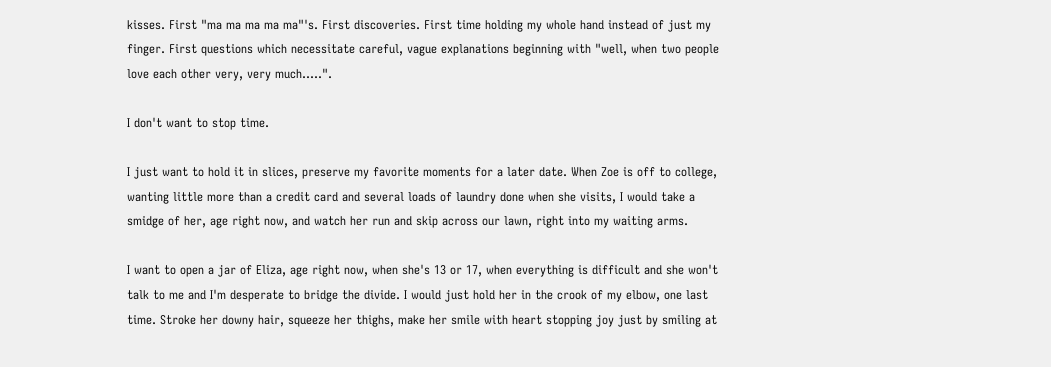kisses. First "ma ma ma ma ma"'s. First discoveries. First time holding my whole hand instead of just my finger. First questions which necessitate careful, vague explanations beginning with "well, when two people love each other very, very much.....".

I don't want to stop time.

I just want to hold it in slices, preserve my favorite moments for a later date. When Zoe is off to college, wanting little more than a credit card and several loads of laundry done when she visits, I would take a smidge of her, age right now, and watch her run and skip across our lawn, right into my waiting arms.

I want to open a jar of Eliza, age right now, when she's 13 or 17, when everything is difficult and she won't talk to me and I'm desperate to bridge the divide. I would just hold her in the crook of my elbow, one last time. Stroke her downy hair, squeeze her thighs, make her smile with heart stopping joy just by smiling at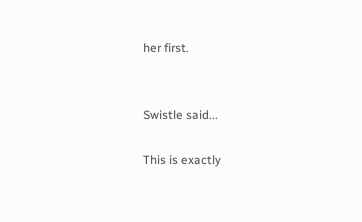her first.


Swistle said...

This is exactly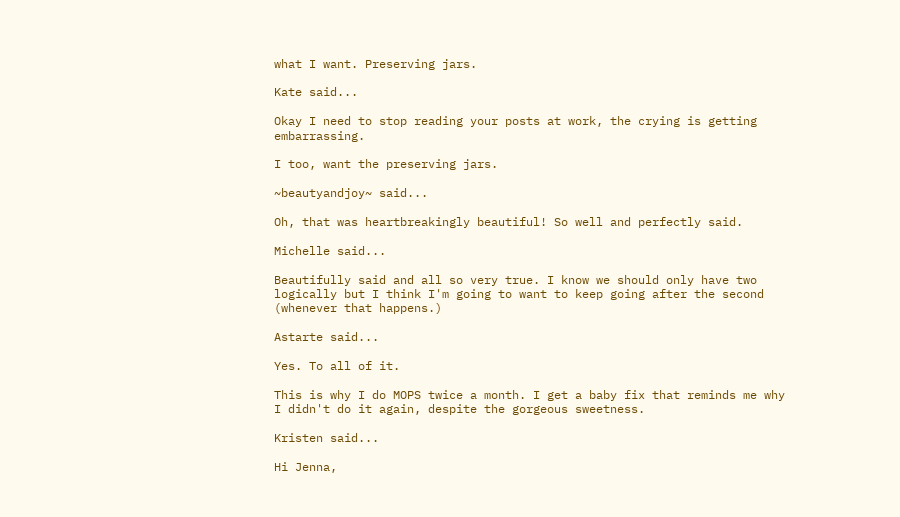what I want. Preserving jars.

Kate said...

Okay I need to stop reading your posts at work, the crying is getting embarrassing.

I too, want the preserving jars.

~beautyandjoy~ said...

Oh, that was heartbreakingly beautiful! So well and perfectly said.

Michelle said...

Beautifully said and all so very true. I know we should only have two logically but I think I'm going to want to keep going after the second (whenever that happens.)

Astarte said...

Yes. To all of it.

This is why I do MOPS twice a month. I get a baby fix that reminds me why I didn't do it again, despite the gorgeous sweetness.

Kristen said...

Hi Jenna,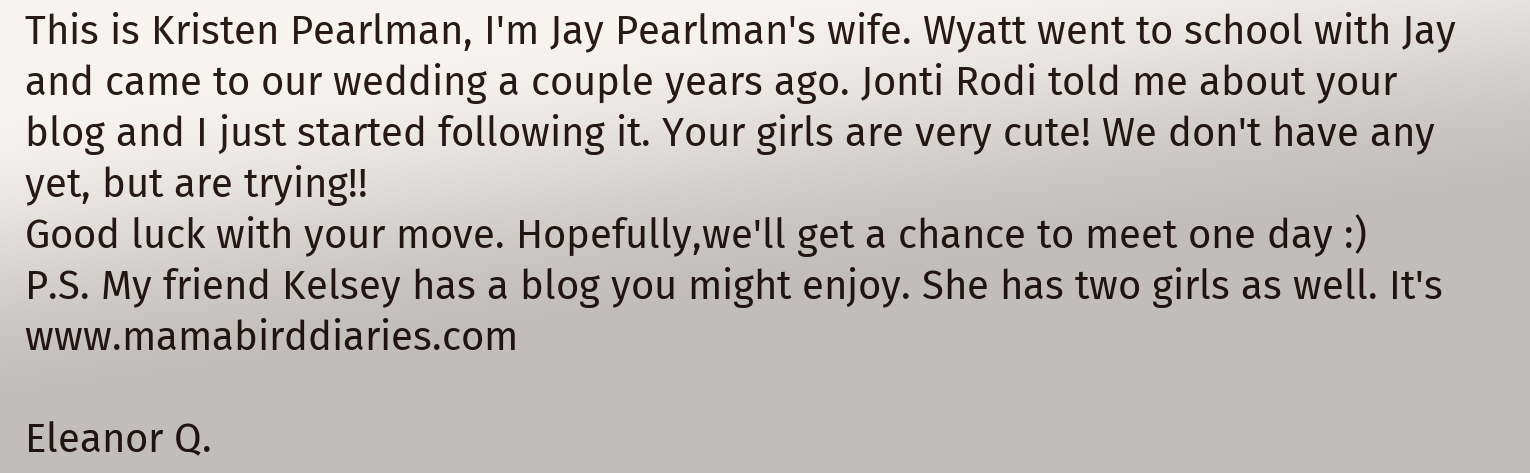This is Kristen Pearlman, I'm Jay Pearlman's wife. Wyatt went to school with Jay and came to our wedding a couple years ago. Jonti Rodi told me about your blog and I just started following it. Your girls are very cute! We don't have any yet, but are trying!!
Good luck with your move. Hopefully,we'll get a chance to meet one day :)
P.S. My friend Kelsey has a blog you might enjoy. She has two girls as well. It's www.mamabirddiaries.com

Eleanor Q.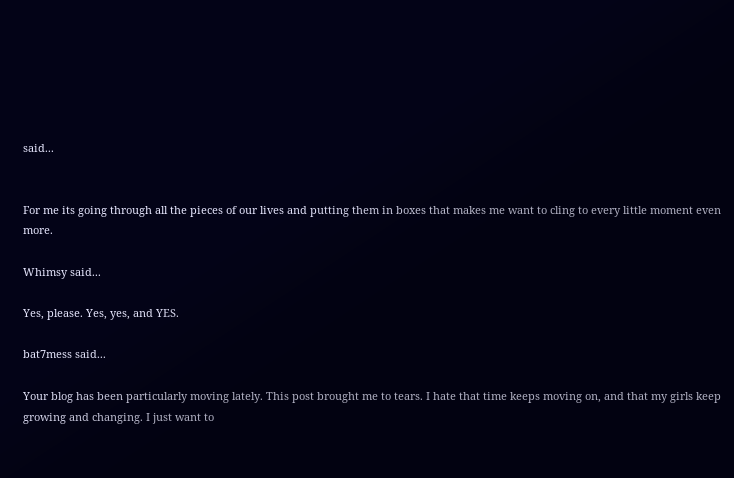said...


For me its going through all the pieces of our lives and putting them in boxes that makes me want to cling to every little moment even more.

Whimsy said...

Yes, please. Yes, yes, and YES.

bat7mess said...

Your blog has been particularly moving lately. This post brought me to tears. I hate that time keeps moving on, and that my girls keep growing and changing. I just want to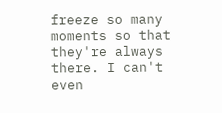freeze so many moments so that they're always there. I can't even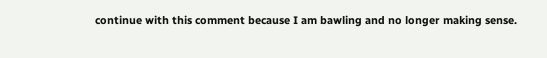continue with this comment because I am bawling and no longer making sense.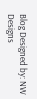Blog Designed by: NW Designs